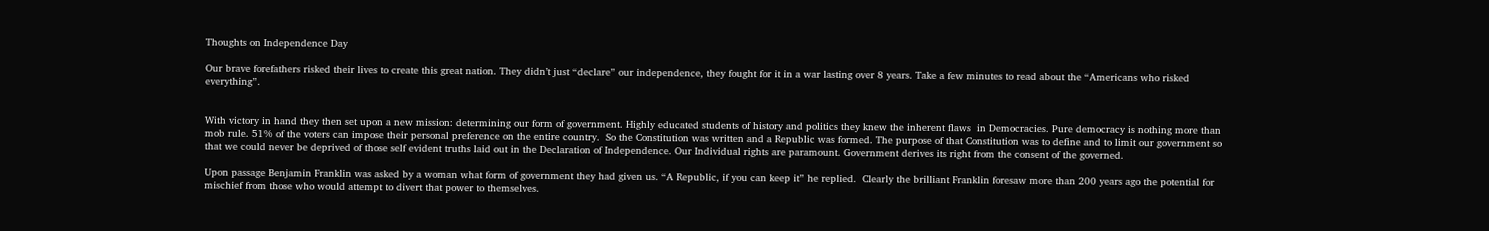Thoughts on Independence Day

Our brave forefathers risked their lives to create this great nation. They didn’t just “declare” our independence, they fought for it in a war lasting over 8 years. Take a few minutes to read about the “Americans who risked everything”.


With victory in hand they then set upon a new mission: determining our form of government. Highly educated students of history and politics they knew the inherent flaws  in Democracies. Pure democracy is nothing more than mob rule. 51% of the voters can impose their personal preference on the entire country.  So the Constitution was written and a Republic was formed. The purpose of that Constitution was to define and to limit our government so that we could never be deprived of those self evident truths laid out in the Declaration of Independence. Our Individual rights are paramount. Government derives its right from the consent of the governed.

Upon passage Benjamin Franklin was asked by a woman what form of government they had given us. “A Republic, if you can keep it” he replied.  Clearly the brilliant Franklin foresaw more than 200 years ago the potential for mischief from those who would attempt to divert that power to themselves.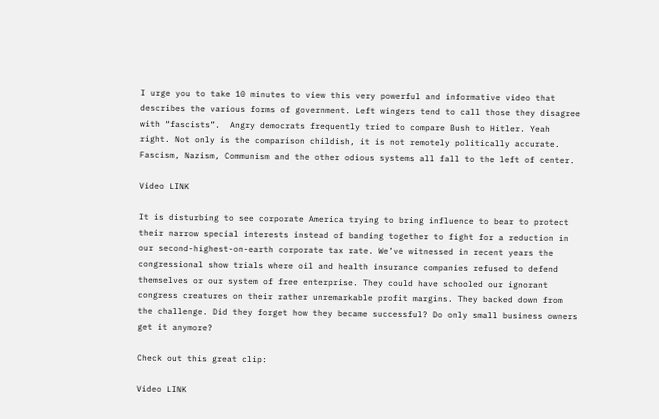I urge you to take 10 minutes to view this very powerful and informative video that describes the various forms of government. Left wingers tend to call those they disagree with “fascists”.  Angry democrats frequently tried to compare Bush to Hitler. Yeah right. Not only is the comparison childish, it is not remotely politically accurate. Fascism, Nazism, Communism and the other odious systems all fall to the left of center.

Video LINK

It is disturbing to see corporate America trying to bring influence to bear to protect their narrow special interests instead of banding together to fight for a reduction in our second-highest-on-earth corporate tax rate. We’ve witnessed in recent years the  congressional show trials where oil and health insurance companies refused to defend themselves or our system of free enterprise. They could have schooled our ignorant congress creatures on their rather unremarkable profit margins. They backed down from the challenge. Did they forget how they became successful? Do only small business owners get it anymore?

Check out this great clip:

Video LINK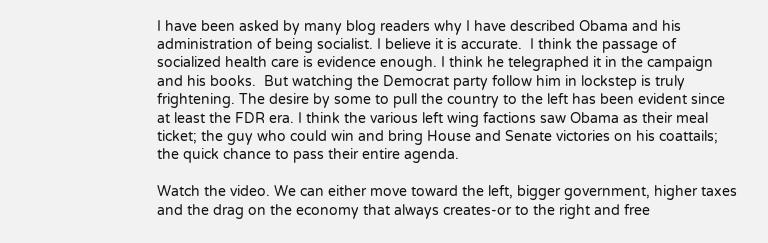I have been asked by many blog readers why I have described Obama and his administration of being socialist. I believe it is accurate.  I think the passage of socialized health care is evidence enough. I think he telegraphed it in the campaign and his books.  But watching the Democrat party follow him in lockstep is truly frightening. The desire by some to pull the country to the left has been evident since at least the FDR era. I think the various left wing factions saw Obama as their meal ticket; the guy who could win and bring House and Senate victories on his coattails; the quick chance to pass their entire agenda.

Watch the video. We can either move toward the left, bigger government, higher taxes and the drag on the economy that always creates-or to the right and free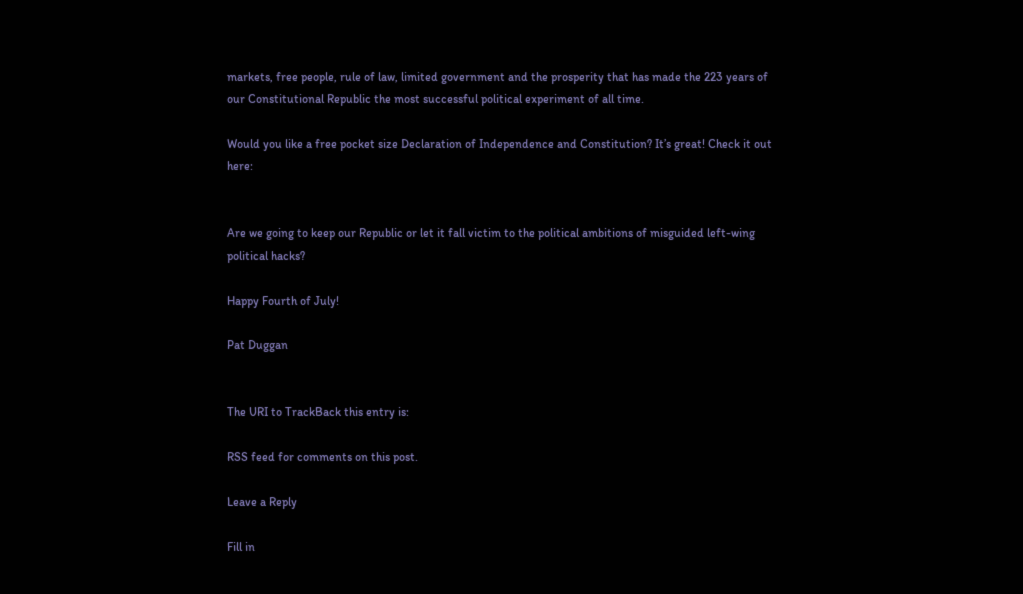markets, free people, rule of law, limited government and the prosperity that has made the 223 years of our Constitutional Republic the most successful political experiment of all time.

Would you like a free pocket size Declaration of Independence and Constitution? It’s great! Check it out here:


Are we going to keep our Republic or let it fall victim to the political ambitions of misguided left-wing political hacks?

Happy Fourth of July!

Pat Duggan


The URI to TrackBack this entry is:

RSS feed for comments on this post.

Leave a Reply

Fill in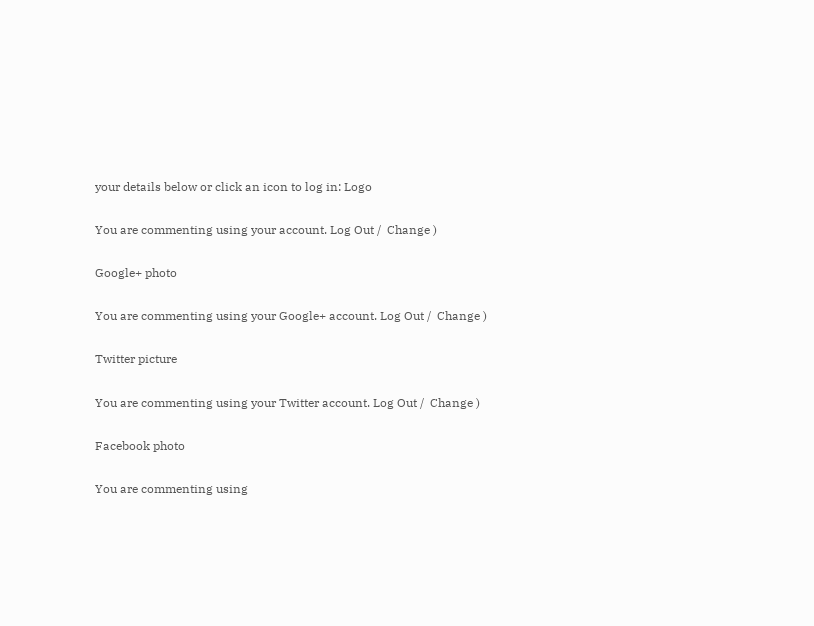your details below or click an icon to log in: Logo

You are commenting using your account. Log Out /  Change )

Google+ photo

You are commenting using your Google+ account. Log Out /  Change )

Twitter picture

You are commenting using your Twitter account. Log Out /  Change )

Facebook photo

You are commenting using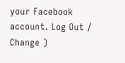your Facebook account. Log Out /  Change )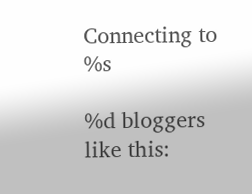Connecting to %s

%d bloggers like this: